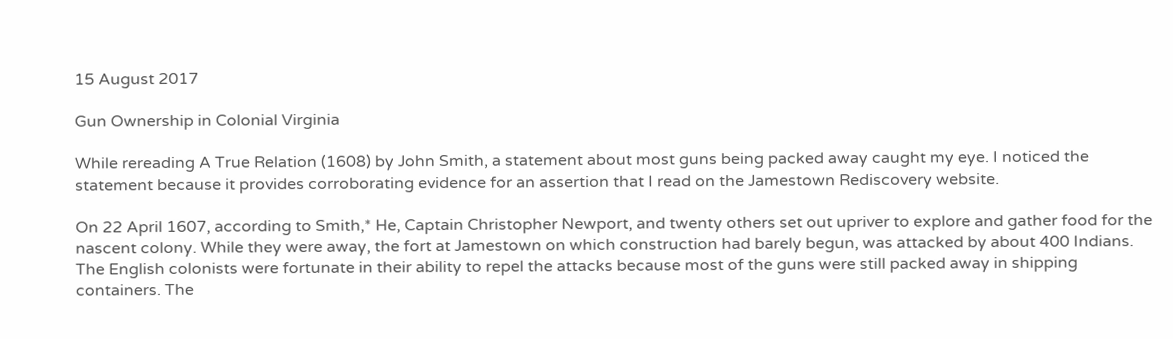15 August 2017

Gun Ownership in Colonial Virginia

While rereading A True Relation (1608) by John Smith, a statement about most guns being packed away caught my eye. I noticed the statement because it provides corroborating evidence for an assertion that I read on the Jamestown Rediscovery website.

On 22 April 1607, according to Smith,* He, Captain Christopher Newport, and twenty others set out upriver to explore and gather food for the nascent colony. While they were away, the fort at Jamestown on which construction had barely begun, was attacked by about 400 Indians. The English colonists were fortunate in their ability to repel the attacks because most of the guns were still packed away in shipping containers. The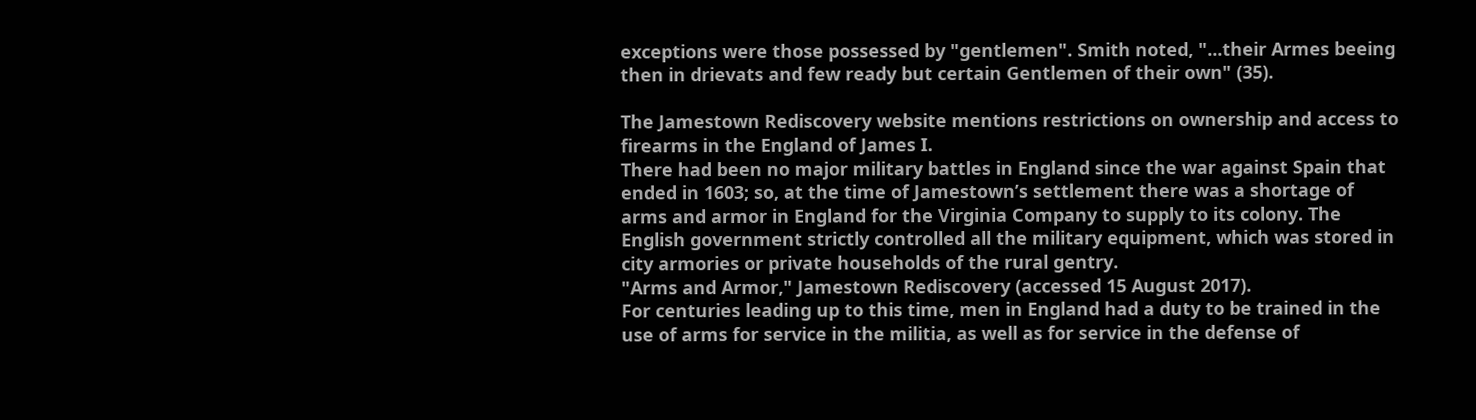exceptions were those possessed by "gentlemen". Smith noted, "...their Armes beeing then in drievats and few ready but certain Gentlemen of their own" (35).

The Jamestown Rediscovery website mentions restrictions on ownership and access to firearms in the England of James I.
There had been no major military battles in England since the war against Spain that ended in 1603; so, at the time of Jamestown’s settlement there was a shortage of arms and armor in England for the Virginia Company to supply to its colony. The English government strictly controlled all the military equipment, which was stored in city armories or private households of the rural gentry.
"Arms and Armor," Jamestown Rediscovery (accessed 15 August 2017).
For centuries leading up to this time, men in England had a duty to be trained in the use of arms for service in the militia, as well as for service in the defense of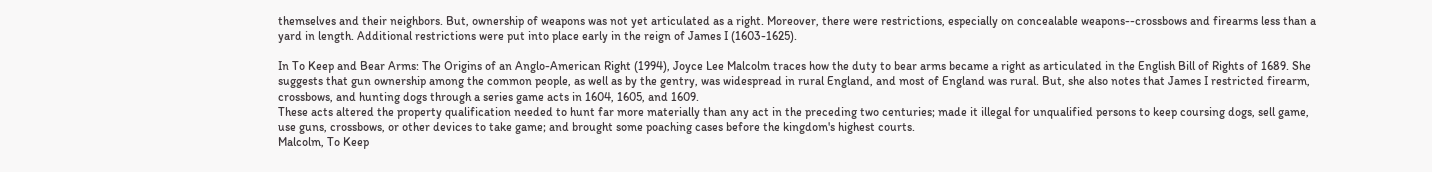themselves and their neighbors. But, ownership of weapons was not yet articulated as a right. Moreover, there were restrictions, especially on concealable weapons--crossbows and firearms less than a yard in length. Additional restrictions were put into place early in the reign of James I (1603-1625).

In To Keep and Bear Arms: The Origins of an Anglo-American Right (1994), Joyce Lee Malcolm traces how the duty to bear arms became a right as articulated in the English Bill of Rights of 1689. She suggests that gun ownership among the common people, as well as by the gentry, was widespread in rural England, and most of England was rural. But, she also notes that James I restricted firearm, crossbows, and hunting dogs through a series game acts in 1604, 1605, and 1609.
These acts altered the property qualification needed to hunt far more materially than any act in the preceding two centuries; made it illegal for unqualified persons to keep coursing dogs, sell game, use guns, crossbows, or other devices to take game; and brought some poaching cases before the kingdom's highest courts.
Malcolm, To Keep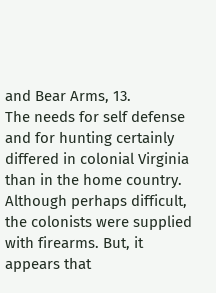and Bear Arms, 13.
The needs for self defense and for hunting certainly differed in colonial Virginia than in the home country. Although perhaps difficult, the colonists were supplied with firearms. But, it appears that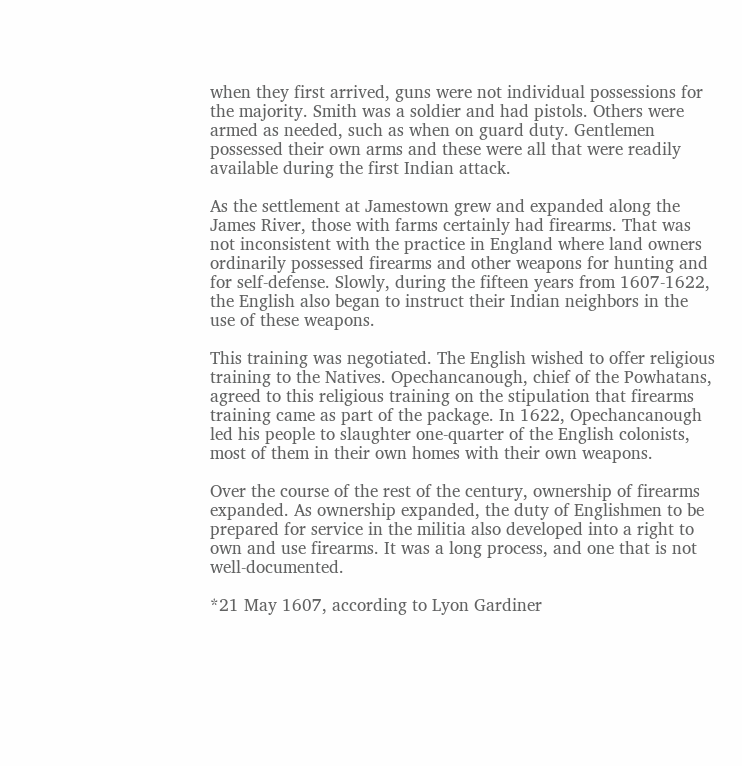when they first arrived, guns were not individual possessions for the majority. Smith was a soldier and had pistols. Others were armed as needed, such as when on guard duty. Gentlemen possessed their own arms and these were all that were readily available during the first Indian attack.

As the settlement at Jamestown grew and expanded along the James River, those with farms certainly had firearms. That was not inconsistent with the practice in England where land owners ordinarily possessed firearms and other weapons for hunting and for self-defense. Slowly, during the fifteen years from 1607-1622, the English also began to instruct their Indian neighbors in the use of these weapons.

This training was negotiated. The English wished to offer religious training to the Natives. Opechancanough, chief of the Powhatans, agreed to this religious training on the stipulation that firearms training came as part of the package. In 1622, Opechancanough led his people to slaughter one-quarter of the English colonists, most of them in their own homes with their own weapons.

Over the course of the rest of the century, ownership of firearms expanded. As ownership expanded, the duty of Englishmen to be prepared for service in the militia also developed into a right to own and use firearms. It was a long process, and one that is not well-documented.

*21 May 1607, according to Lyon Gardiner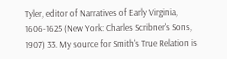Tyler, editor of Narratives of Early Virginia, 1606-1625 (New York: Charles Scribner's Sons, 1907) 33. My source for Smith's True Relation is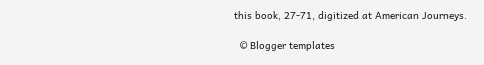this book, 27-71, digitized at American Journeys.

  © Blogger templates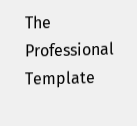The Professional Template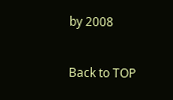by 2008

Back to TOP